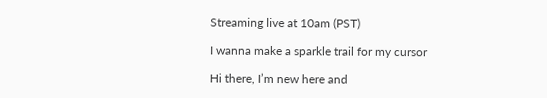Streaming live at 10am (PST)

I wanna make a sparkle trail for my cursor

Hi there, I’m new here and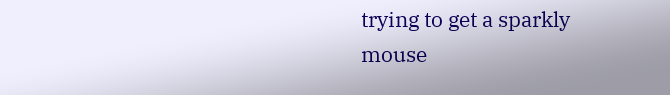trying to get a sparkly mouse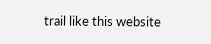trail like this website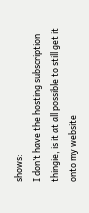shows:
I don’t have the hosting subscription thingie, is it at all possible to still get it onto my website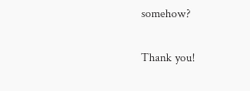somehow?

Thank you!